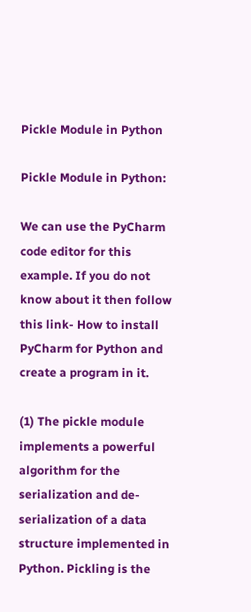Pickle Module in Python

Pickle Module in Python:

We can use the PyCharm code editor for this example. If you do not know about it then follow this link- How to install PyCharm for Python and create a program in it.

(1) The pickle module implements a powerful algorithm for the serialization and de-serialization of a data structure implemented in Python. Pickling is the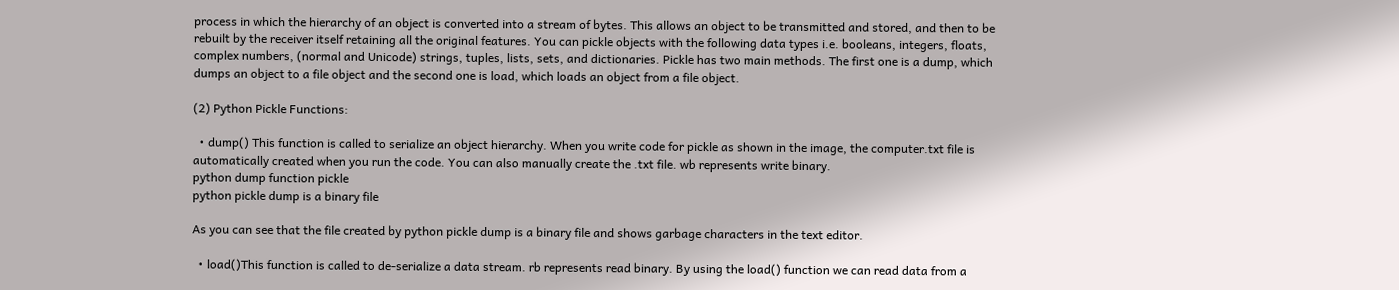process in which the hierarchy of an object is converted into a stream of bytes. This allows an object to be transmitted and stored, and then to be rebuilt by the receiver itself retaining all the original features. You can pickle objects with the following data types i.e. booleans, integers, floats, complex numbers, (normal and Unicode) strings, tuples, lists, sets, and dictionaries. Pickle has two main methods. The first one is a dump, which dumps an object to a file object and the second one is load, which loads an object from a file object.

(2) Python Pickle Functions:

  • dump() This function is called to serialize an object hierarchy. When you write code for pickle as shown in the image, the computer.txt file is automatically created when you run the code. You can also manually create the .txt file. wb represents write binary.
python dump function pickle
python pickle dump is a binary file

As you can see that the file created by python pickle dump is a binary file and shows garbage characters in the text editor.

  • load()This function is called to de-serialize a data stream. rb represents read binary. By using the load() function we can read data from a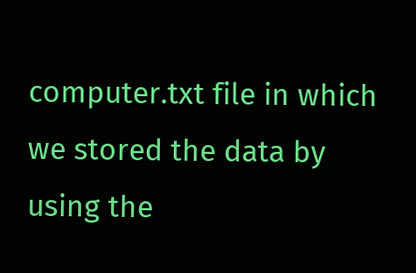computer.txt file in which we stored the data by using the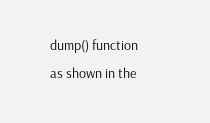dump() function as shown in the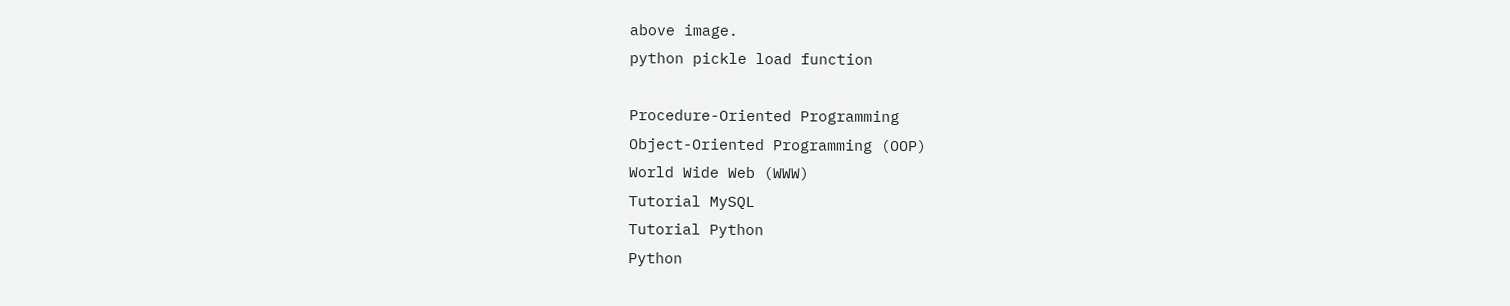above image.
python pickle load function

Procedure-Oriented Programming
Object-Oriented Programming (OOP)
World Wide Web (WWW)
Tutorial MySQL
Tutorial Python
Python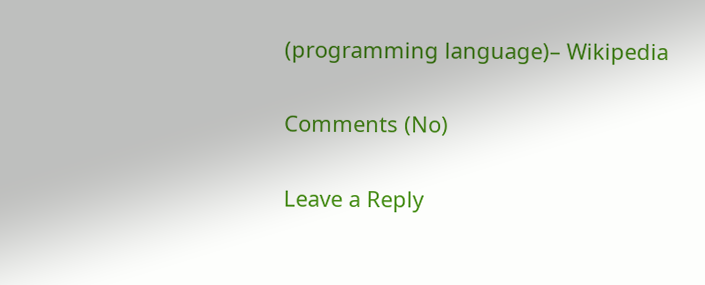(programming language)– Wikipedia

Comments (No)

Leave a Reply